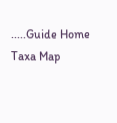.....Guide Home Taxa Map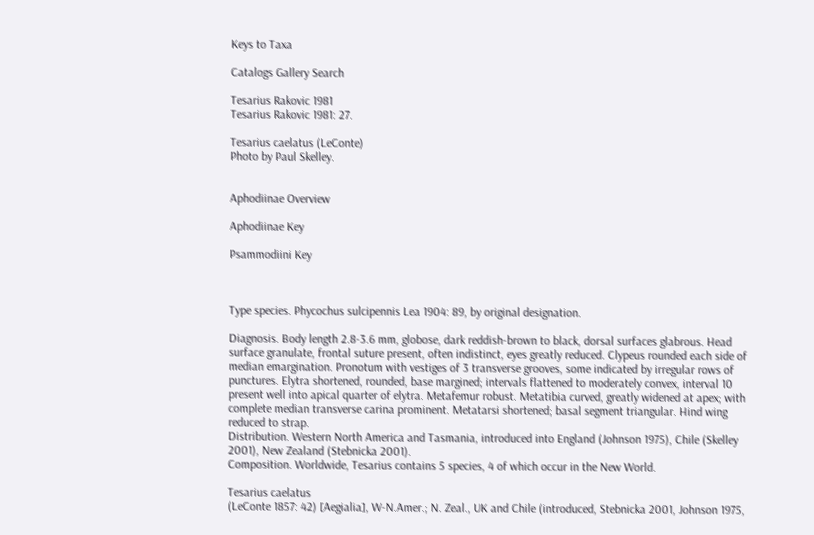Keys to Taxa

Catalogs Gallery Search

Tesarius Rakovic 1981
Tesarius Rakovic 1981: 27.

Tesarius caelatus (LeConte)
Photo by Paul Skelley.


Aphodiinae Overview

Aphodiinae Key

Psammodiini Key



Type species. Phycochus sulcipennis Lea 1904: 89, by original designation.

Diagnosis. Body length 2.8-3.6 mm, globose, dark reddish-brown to black, dorsal surfaces glabrous. Head surface granulate, frontal suture present, often indistinct, eyes greatly reduced. Clypeus rounded each side of median emargination. Pronotum with vestiges of 3 transverse grooves, some indicated by irregular rows of punctures. Elytra shortened, rounded, base margined; intervals flattened to moderately convex, interval 10 present well into apical quarter of elytra. Metafemur robust. Metatibia curved, greatly widened at apex; with complete median transverse carina prominent. Metatarsi shortened; basal segment triangular. Hind wing reduced to strap.
Distribution. Western North America and Tasmania, introduced into England (Johnson 1975), Chile (Skelley 2001), New Zealand (Stebnicka 2001).
Composition. Worldwide, Tesarius contains 5 species, 4 of which occur in the New World.

Tesarius caelatus
(LeConte 1857: 42) [Aegialia], W-N.Amer.; N. Zeal., UK and Chile (introduced, Stebnicka 2001, Johnson 1975,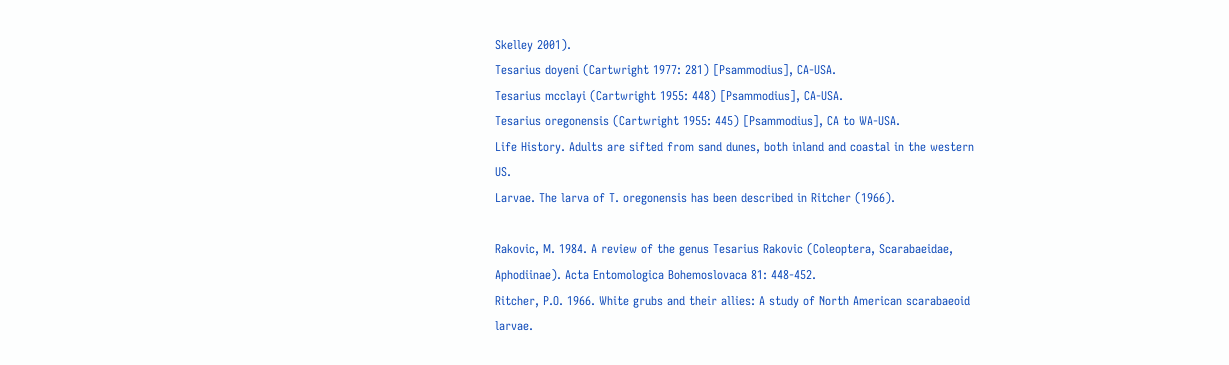Skelley 2001).
Tesarius doyeni (Cartwright 1977: 281) [Psammodius], CA-USA.
Tesarius mcclayi (Cartwright 1955: 448) [Psammodius], CA-USA.
Tesarius oregonensis (Cartwright 1955: 445) [Psammodius], CA to WA-USA.
Life History. Adults are sifted from sand dunes, both inland and coastal in the western US.
Larvae. The larva of T. oregonensis has been described in Ritcher (1966).

Rakovic, M. 1984. A review of the genus Tesarius Rakovic (Coleoptera, Scarabaeidae, Aphodiinae). Acta Entomologica Bohemoslovaca 81: 448-452.
Ritcher, P.O. 1966. White grubs and their allies: A study of North American scarabaeoid larvae.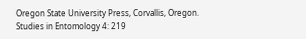Oregon State University Press, Corvallis, Oregon. Studies in Entomology 4: 219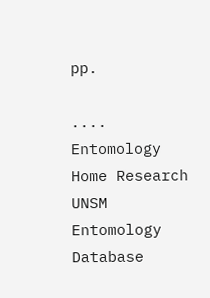pp.

.... Entomology Home Research UNSM Entomology Database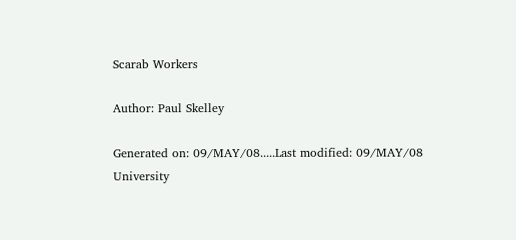Scarab Workers

Author: Paul Skelley

Generated on: 09/MAY/08.....Last modified: 09/MAY/08
University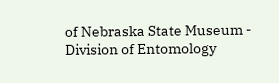of Nebraska State Museum - Division of Entomology